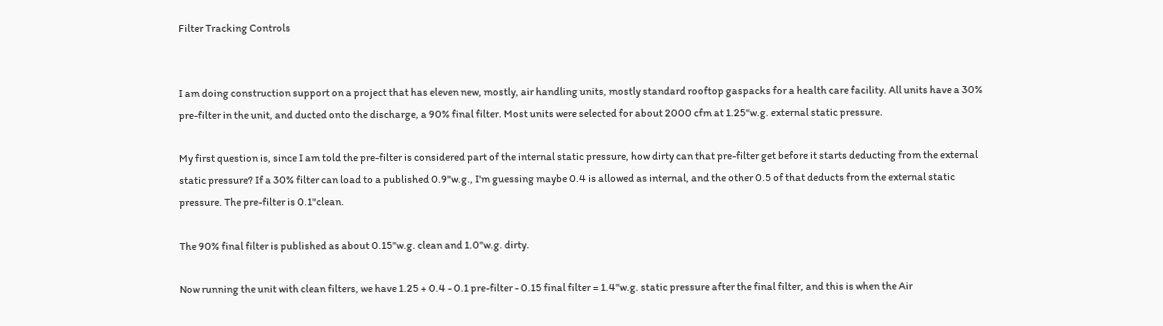Filter Tracking Controls


I am doing construction support on a project that has eleven new, mostly, air handling units, mostly standard rooftop gaspacks for a health care facility. All units have a 30% pre-filter in the unit, and ducted onto the discharge, a 90% final filter. Most units were selected for about 2000 cfm at 1.25"w.g. external static pressure.

My first question is, since I am told the pre-filter is considered part of the internal static pressure, how dirty can that pre-filter get before it starts deducting from the external static pressure? If a 30% filter can load to a published 0.9"w.g., I'm guessing maybe 0.4 is allowed as internal, and the other 0.5 of that deducts from the external static pressure. The pre-filter is 0.1"clean.

The 90% final filter is published as about 0.15"w.g. clean and 1.0"w.g. dirty.

Now running the unit with clean filters, we have 1.25 + 0.4 - 0.1 pre-filter - 0.15 final filter = 1.4"w.g. static pressure after the final filter, and this is when the Air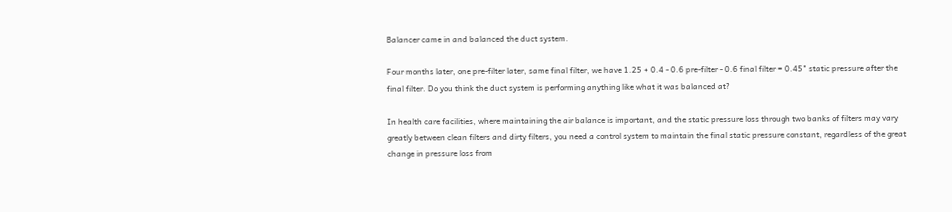Balancer came in and balanced the duct system.

Four months later, one pre-filter later, same final filter, we have 1.25 + 0.4 - 0.6 pre-filter - 0.6 final filter = 0.45" static pressure after the final filter. Do you think the duct system is performing anything like what it was balanced at?

In health care facilities, where maintaining the air balance is important, and the static pressure loss through two banks of filters may vary greatly between clean filters and dirty filters, you need a control system to maintain the final static pressure constant, regardless of the great change in pressure loss from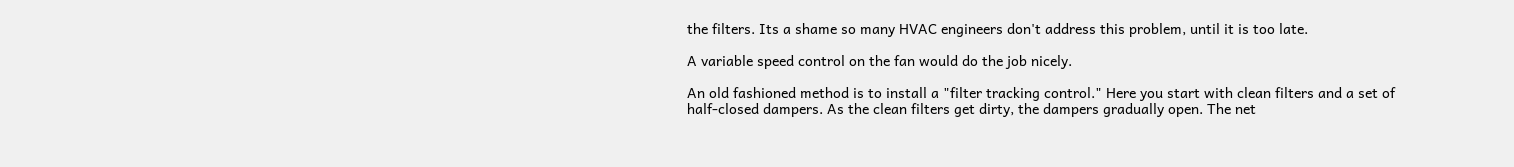the filters. Its a shame so many HVAC engineers don't address this problem, until it is too late.

A variable speed control on the fan would do the job nicely.

An old fashioned method is to install a "filter tracking control." Here you start with clean filters and a set of half-closed dampers. As the clean filters get dirty, the dampers gradually open. The net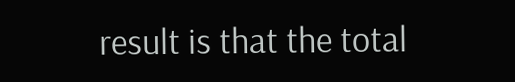result is that the total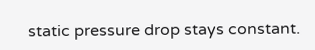static pressure drop stays constant.